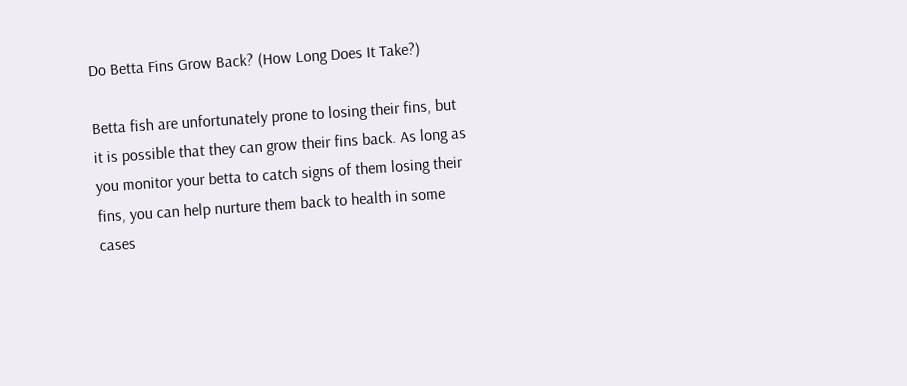Do Betta Fins Grow Back? (How Long Does It Take?)

Betta fish are unfortunately prone to losing their fins, but it is possible that they can grow their fins back. As long as you monitor your betta to catch signs of them losing their fins, you can help nurture them back to health in some cases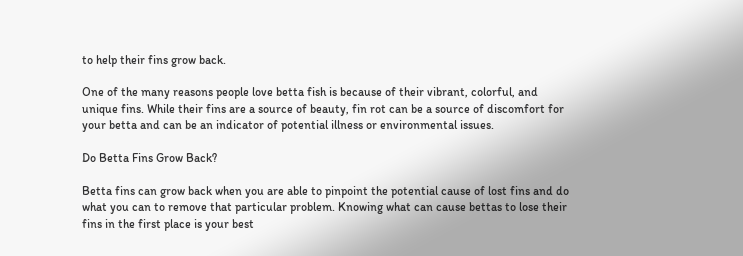to help their fins grow back.

One of the many reasons people love betta fish is because of their vibrant, colorful, and unique fins. While their fins are a source of beauty, fin rot can be a source of discomfort for your betta and can be an indicator of potential illness or environmental issues.

Do Betta Fins Grow Back?

Betta fins can grow back when you are able to pinpoint the potential cause of lost fins and do what you can to remove that particular problem. Knowing what can cause bettas to lose their fins in the first place is your best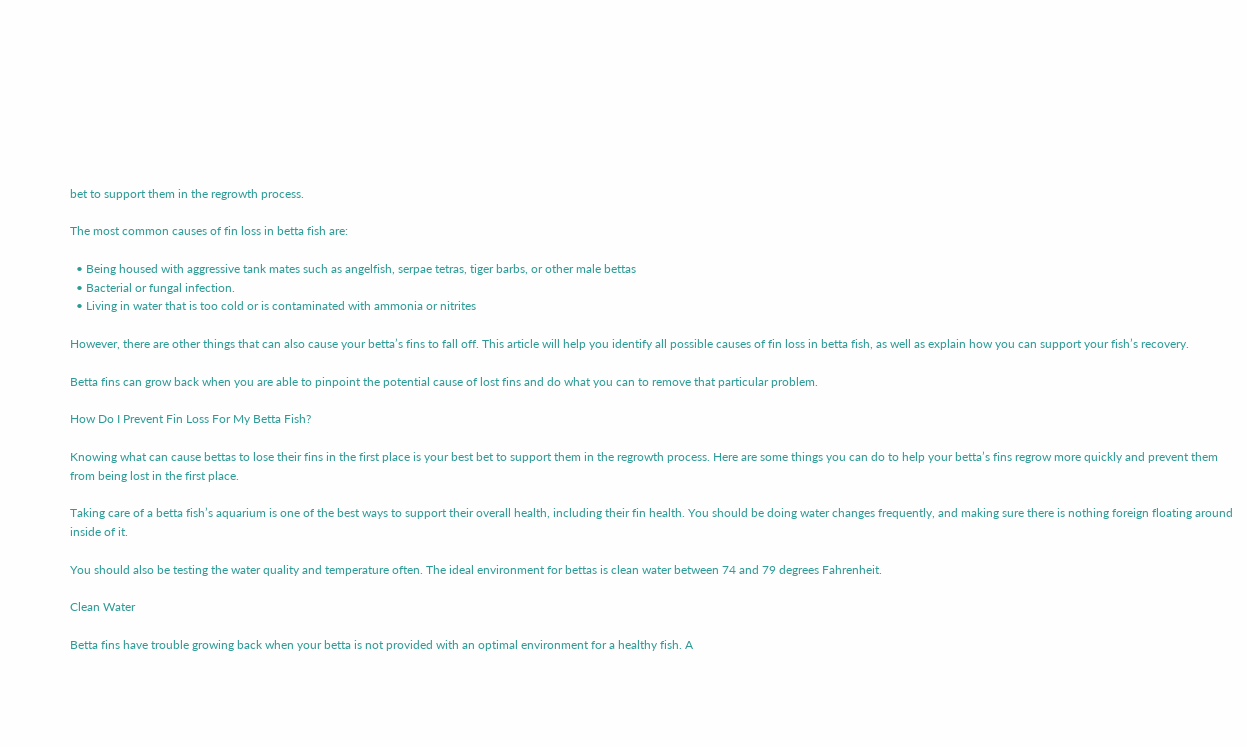bet to support them in the regrowth process.

The most common causes of fin loss in betta fish are:

  • Being housed with aggressive tank mates such as angelfish, serpae tetras, tiger barbs, or other male bettas
  • Bacterial or fungal infection.
  • Living in water that is too cold or is contaminated with ammonia or nitrites

However, there are other things that can also cause your betta’s fins to fall off. This article will help you identify all possible causes of fin loss in betta fish, as well as explain how you can support your fish’s recovery.

Betta fins can grow back when you are able to pinpoint the potential cause of lost fins and do what you can to remove that particular problem.

How Do I Prevent Fin Loss For My Betta Fish?

Knowing what can cause bettas to lose their fins in the first place is your best bet to support them in the regrowth process. Here are some things you can do to help your betta’s fins regrow more quickly and prevent them from being lost in the first place.

Taking care of a betta fish’s aquarium is one of the best ways to support their overall health, including their fin health. You should be doing water changes frequently, and making sure there is nothing foreign floating around inside of it.

You should also be testing the water quality and temperature often. The ideal environment for bettas is clean water between 74 and 79 degrees Fahrenheit.

Clean Water

Betta fins have trouble growing back when your betta is not provided with an optimal environment for a healthy fish. A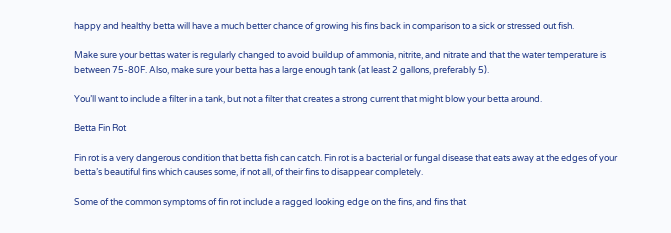happy and healthy betta will have a much better chance of growing his fins back in comparison to a sick or stressed out fish.

Make sure your bettas water is regularly changed to avoid buildup of ammonia, nitrite, and nitrate and that the water temperature is between 75-80F. Also, make sure your betta has a large enough tank (at least 2 gallons, preferably 5).

You’ll want to include a filter in a tank, but not a filter that creates a strong current that might blow your betta around.

Betta Fin Rot

Fin rot is a very dangerous condition that betta fish can catch. Fin rot is a bacterial or fungal disease that eats away at the edges of your betta’s beautiful fins which causes some, if not all, of their fins to disappear completely.

Some of the common symptoms of fin rot include a ragged looking edge on the fins, and fins that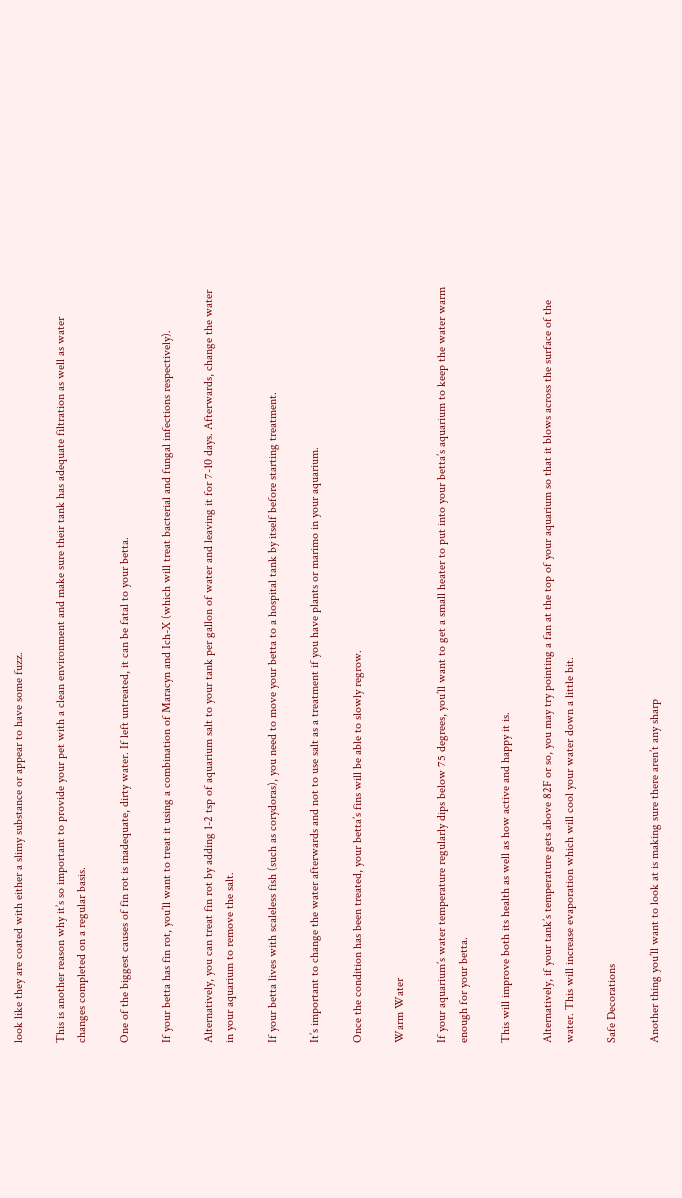look like they are coated with either a slimy substance or appear to have some fuzz.

This is another reason why it’s so important to provide your pet with a clean environment and make sure their tank has adequate filtration as well as water changes completed on a regular basis.

One of the biggest causes of fin rot is inadequate, dirty water. If left untreated, it can be fatal to your betta.

If your betta has fin rot, you’ll want to treat it using a combination of Maracyn and Ich-X (which will treat bacterial and fungal infections respectively).

Alternatively, you can treat fin rot by adding 1-2 tsp of aquarium salt to your tank per gallon of water and leaving it for 7-10 days. Afterwards, change the water in your aquarium to remove the salt.

If your betta lives with scaleless fish (such as corydoras), you need to move your betta to a hospital tank by itself before starting treatment.

It’s important to change the water afterwards and not to use salt as a treatment if you have plants or marimo in your aquarium.

Once the condition has been treated, your betta’s fins will be able to slowly regrow.

Warm Water

If your aquarium’s water temperature regularly dips below 75 degrees, you’ll want to get a small heater to put into your betta’s aquarium to keep the water warm enough for your betta.

This will improve both its health as well as how active and happy it is.

Alternatively, if your tank’s temperature gets above 82F or so, you may try pointing a fan at the top of your aquarium so that it blows across the surface of the water. This will increase evaporation which will cool your water down a little bit.

Safe Decorations

Another thing you’ll want to look at is making sure there aren’t any sharp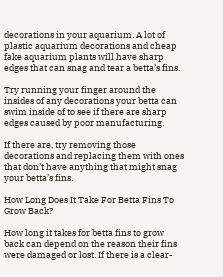decorations in your aquarium. A lot of plastic aquarium decorations and cheap fake aquarium plants will have sharp edges that can snag and tear a betta’s fins.

Try running your finger around the insides of any decorations your betta can swim inside of to see if there are sharp edges caused by poor manufacturing.

If there are, try removing those decorations and replacing them with ones that don’t have anything that might snag your betta’s fins.

How Long Does It Take For Betta Fins To Grow Back?

How long it takes for betta fins to grow back can depend on the reason their fins were damaged or lost. If there is a clear-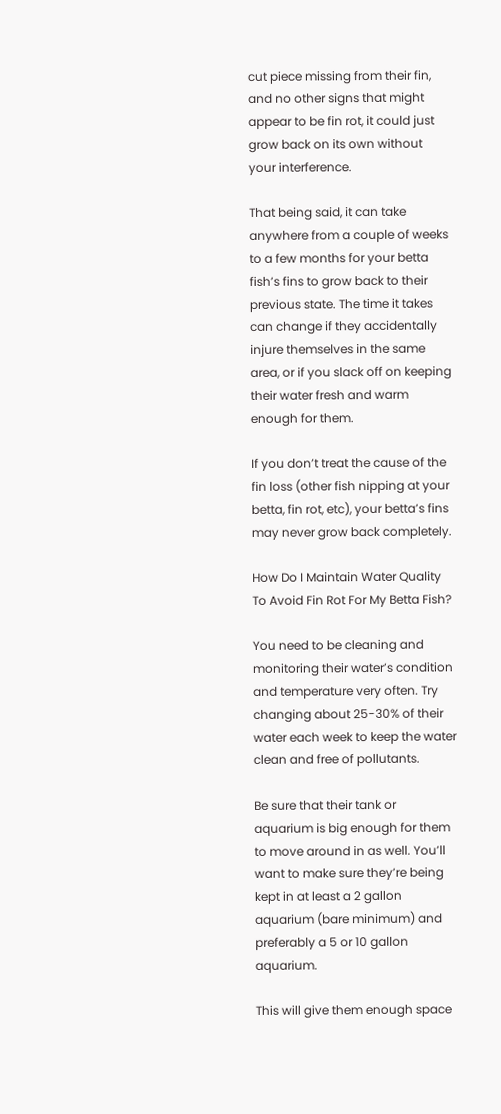cut piece missing from their fin, and no other signs that might appear to be fin rot, it could just grow back on its own without your interference.

That being said, it can take anywhere from a couple of weeks to a few months for your betta fish’s fins to grow back to their previous state. The time it takes can change if they accidentally injure themselves in the same area, or if you slack off on keeping their water fresh and warm enough for them.

If you don’t treat the cause of the fin loss (other fish nipping at your betta, fin rot, etc), your betta’s fins may never grow back completely.

How Do I Maintain Water Quality To Avoid Fin Rot For My Betta Fish?

You need to be cleaning and monitoring their water’s condition and temperature very often. Try changing about 25-30% of their water each week to keep the water clean and free of pollutants.

Be sure that their tank or aquarium is big enough for them to move around in as well. You’ll want to make sure they’re being kept in at least a 2 gallon aquarium (bare minimum) and preferably a 5 or 10 gallon aquarium.

This will give them enough space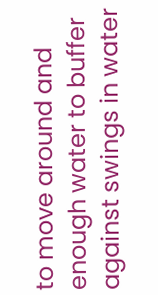to move around and enough water to buffer against swings in water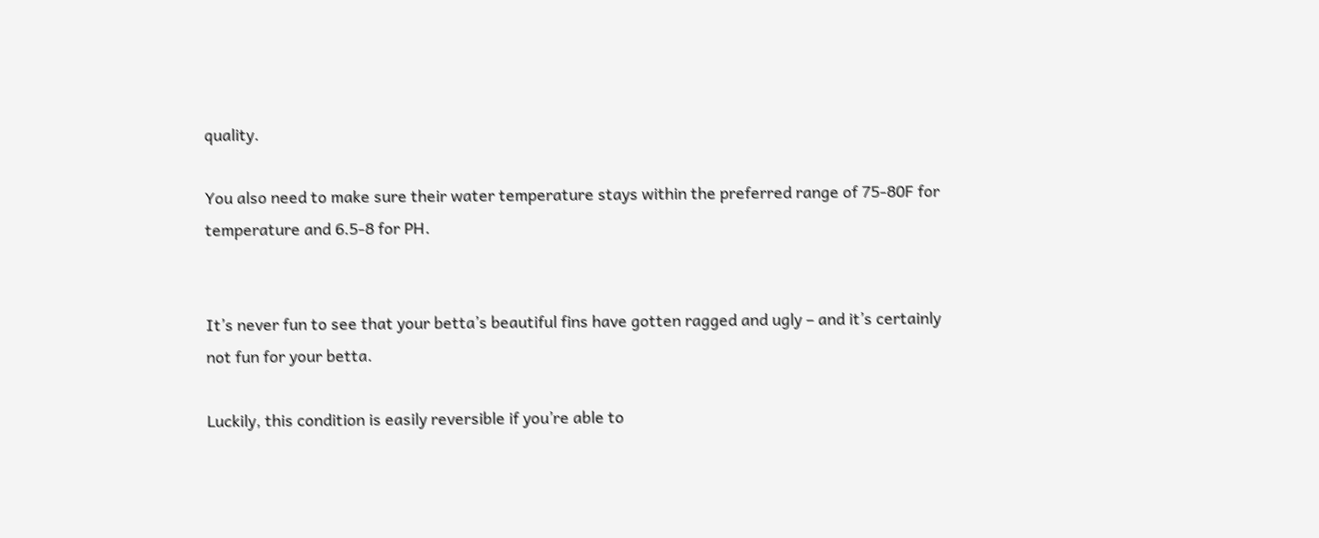quality.

You also need to make sure their water temperature stays within the preferred range of 75-80F for temperature and 6.5-8 for PH.


It’s never fun to see that your betta’s beautiful fins have gotten ragged and ugly – and it’s certainly not fun for your betta.

Luckily, this condition is easily reversible if you’re able to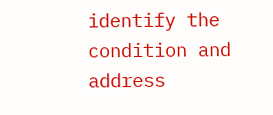identify the condition and address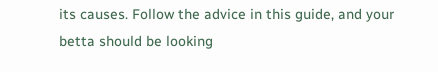its causes. Follow the advice in this guide, and your betta should be looking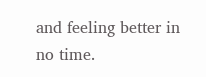and feeling better in no time.